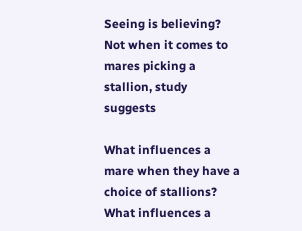Seeing is believing? Not when it comes to mares picking a stallion, study suggests

What influences a mare when they have a choice of stallions?
What influences a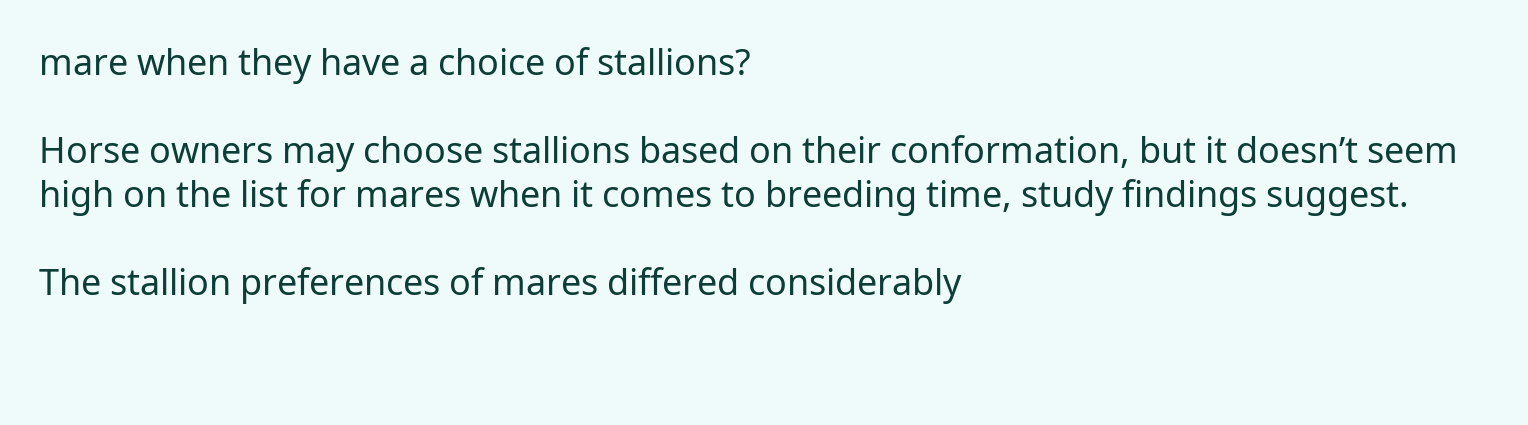mare when they have a choice of stallions?

Horse owners may choose stallions based on their conformation, but it doesn’t seem high on the list for mares when it comes to breeding time, study findings suggest.

The stallion preferences of mares differed considerably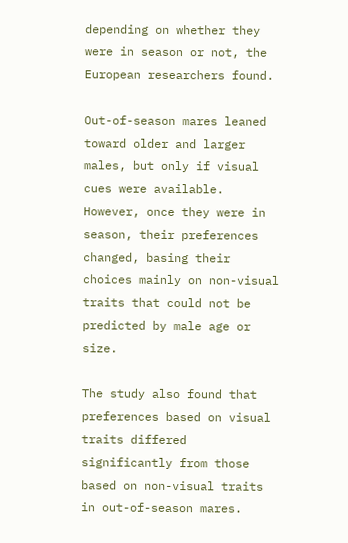depending on whether they were in season or not, the European researchers found.

Out-of-season mares leaned toward older and larger males, but only if visual cues were available. However, once they were in season, their preferences changed, basing their choices mainly on non-visual traits that could not be predicted by male age or size.

The study also found that preferences based on visual traits differed significantly from those based on non-visual traits in out-of-season mares.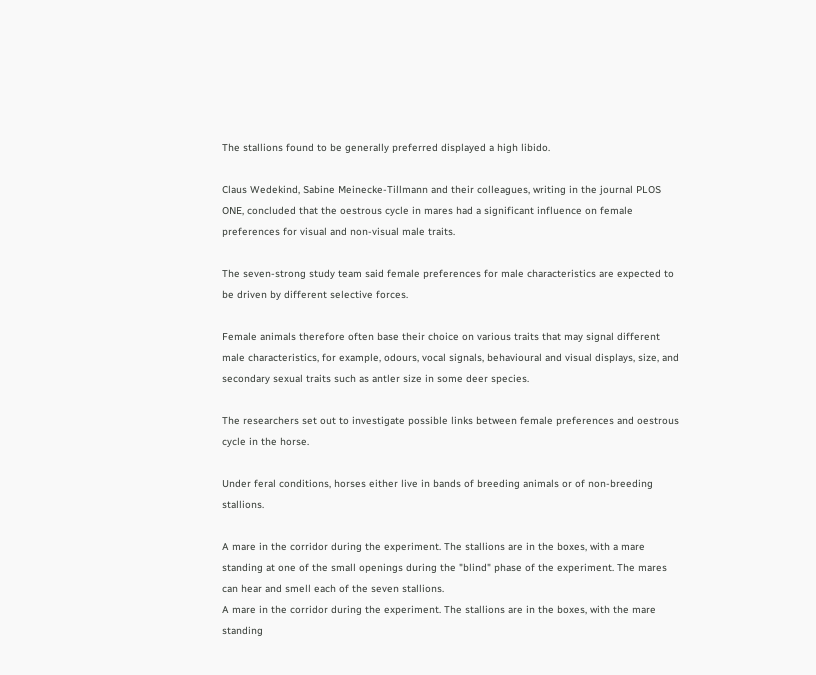The stallions found to be generally preferred displayed a high libido.

Claus Wedekind, Sabine Meinecke-Tillmann and their colleagues, writing in the journal PLOS ONE, concluded that the oestrous cycle in mares had a significant influence on female preferences for visual and non-visual male traits.

The seven-strong study team said female preferences for male characteristics are expected to be driven by different selective forces.

Female animals therefore often base their choice on various traits that may signal different male characteristics, for example, odours, vocal signals, behavioural and visual displays, size, and secondary sexual traits such as antler size in some deer species.

The researchers set out to investigate possible links between female preferences and oestrous cycle in the horse.

Under feral conditions, horses either live in bands of breeding animals or of non-breeding stallions.

A mare in the corridor during the experiment. The stallions are in the boxes, with a mare standing at one of the small openings during the "blind" phase of the experiment. The mares can hear and smell each of the seven stallions.
A mare in the corridor during the experiment. The stallions are in the boxes, with the mare standing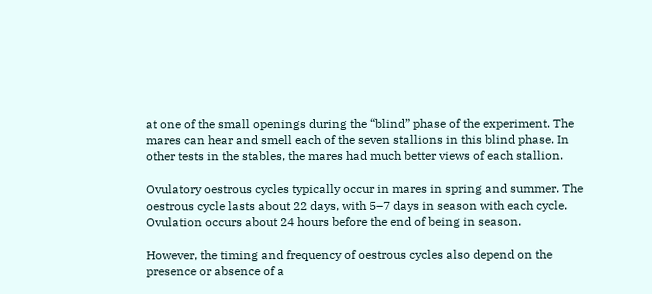at one of the small openings during the “blind” phase of the experiment. The mares can hear and smell each of the seven stallions in this blind phase. In other tests in the stables, the mares had much better views of each stallion.

Ovulatory oestrous cycles typically occur in mares in spring and summer. The oestrous cycle lasts about 22 days, with 5–7 days in season with each cycle. Ovulation occurs about 24 hours before the end of being in season.

However, the timing and frequency of oestrous cycles also depend on the presence or absence of a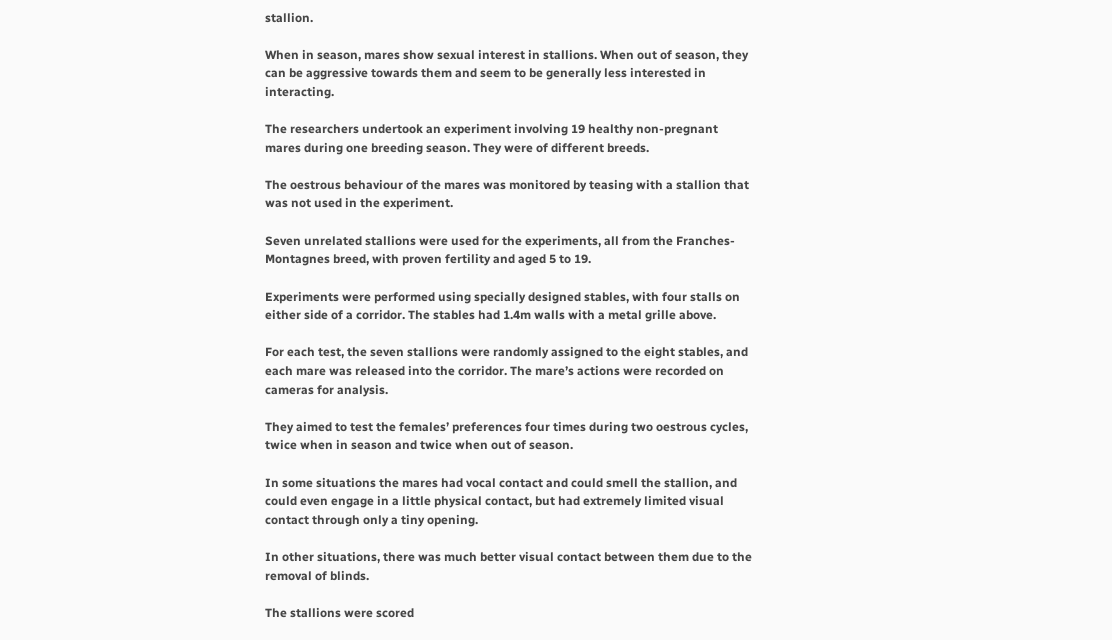stallion.

When in season, mares show sexual interest in stallions. When out of season, they can be aggressive towards them and seem to be generally less interested in interacting.

The researchers undertook an experiment involving 19 healthy non-pregnant mares during one breeding season. They were of different breeds.

The oestrous behaviour of the mares was monitored by teasing with a stallion that was not used in the experiment.

Seven unrelated stallions were used for the experiments, all from the Franches-Montagnes breed, with proven fertility and aged 5 to 19.

Experiments were performed using specially designed stables, with four stalls on either side of a corridor. The stables had 1.4m walls with a metal grille above.

For each test, the seven stallions were randomly assigned to the eight stables, and each mare was released into the corridor. The mare’s actions were recorded on cameras for analysis.

They aimed to test the females’ preferences four times during two oestrous cycles, twice when in season and twice when out of season.

In some situations the mares had vocal contact and could smell the stallion, and could even engage in a little physical contact, but had extremely limited visual contact through only a tiny opening.

In other situations, there was much better visual contact between them due to the removal of blinds.

The stallions were scored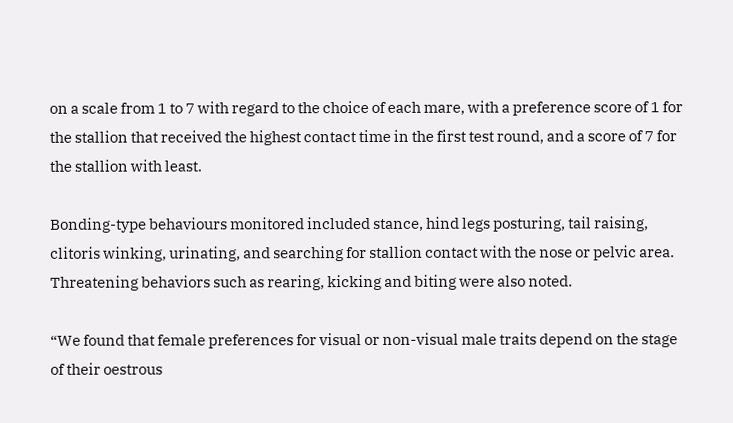on a scale from 1 to 7 with regard to the choice of each mare, with a preference score of 1 for the stallion that received the highest contact time in the first test round, and a score of 7 for the stallion with least.

Bonding-type behaviours monitored included stance, hind legs posturing, tail raising, clitoris winking, urinating, and searching for stallion contact with the nose or pelvic area. Threatening behaviors such as rearing, kicking and biting were also noted.

“We found that female preferences for visual or non-visual male traits depend on the stage of their oestrous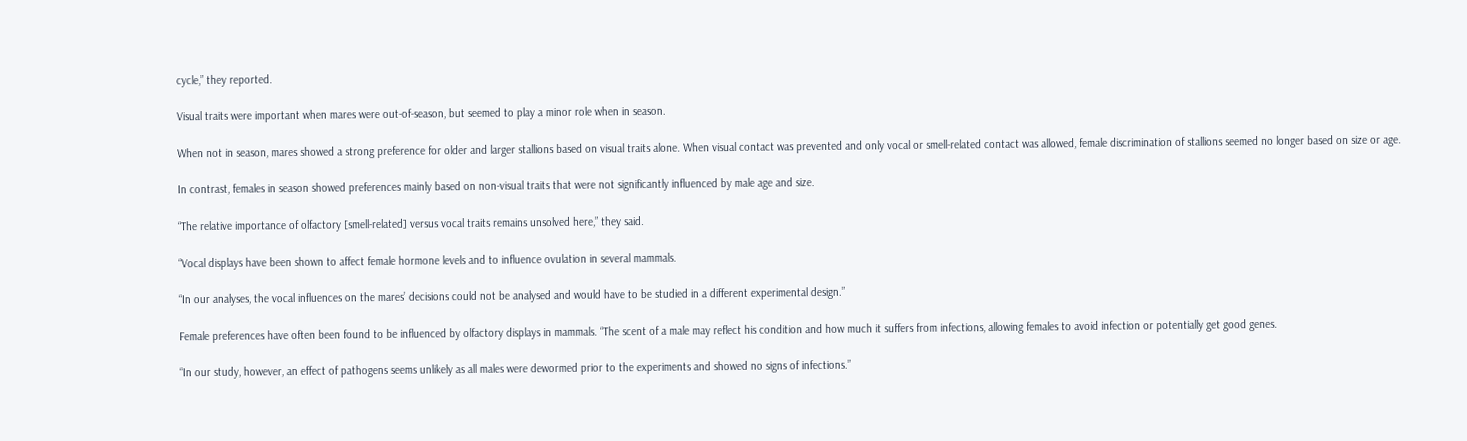cycle,” they reported.

Visual traits were important when mares were out-of-season, but seemed to play a minor role when in season.

When not in season, mares showed a strong preference for older and larger stallions based on visual traits alone. When visual contact was prevented and only vocal or smell-related contact was allowed, female discrimination of stallions seemed no longer based on size or age.

In contrast, females in season showed preferences mainly based on non-visual traits that were not significantly influenced by male age and size.

“The relative importance of olfactory [smell-related] versus vocal traits remains unsolved here,” they said.

“Vocal displays have been shown to affect female hormone levels and to influence ovulation in several mammals.

“In our analyses, the vocal influences on the mares’ decisions could not be analysed and would have to be studied in a different experimental design.”

Female preferences have often been found to be influenced by olfactory displays in mammals. “The scent of a male may reflect his condition and how much it suffers from infections, allowing females to avoid infection or potentially get good genes.

“In our study, however, an effect of pathogens seems unlikely as all males were dewormed prior to the experiments and showed no signs of infections.”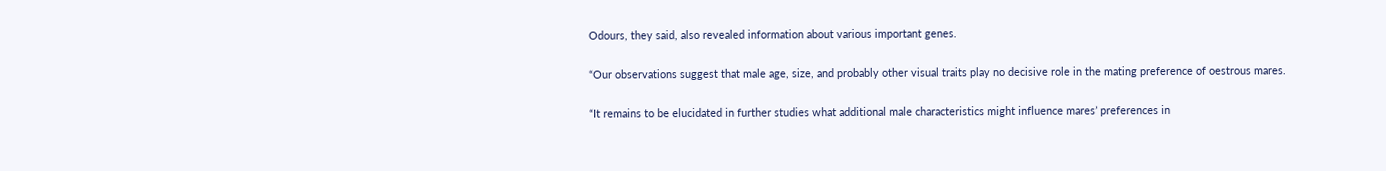Odours, they said, also revealed information about various important genes.

“Our observations suggest that male age, size, and probably other visual traits play no decisive role in the mating preference of oestrous mares.

“It remains to be elucidated in further studies what additional male characteristics might influence mares’ preferences in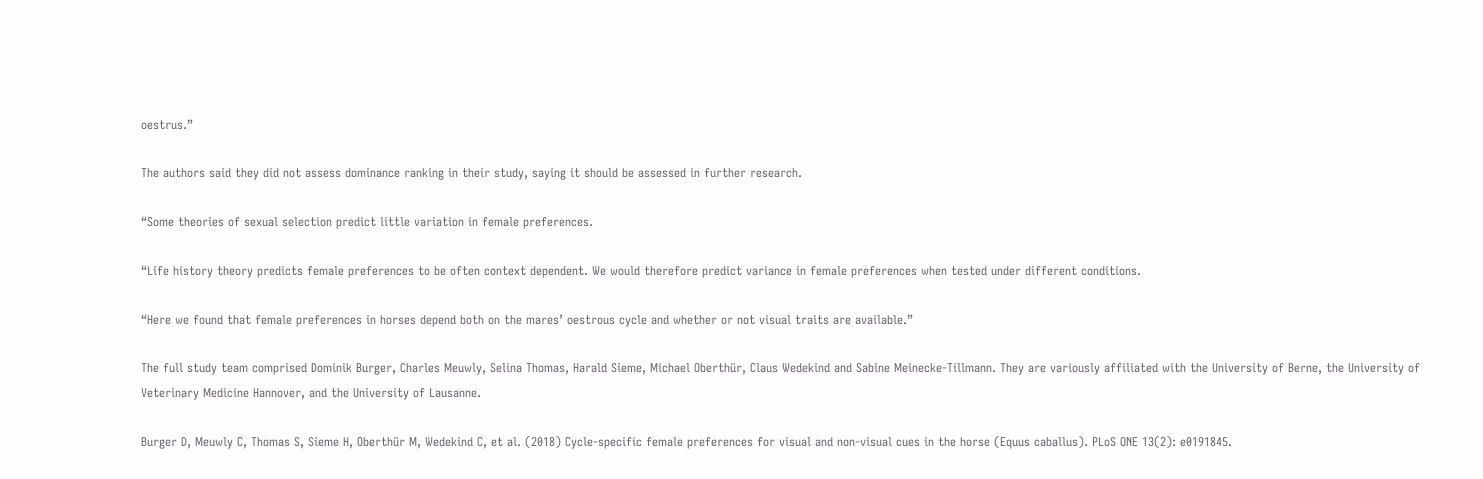oestrus.”

The authors said they did not assess dominance ranking in their study, saying it should be assessed in further research.

“Some theories of sexual selection predict little variation in female preferences.

“Life history theory predicts female preferences to be often context dependent. We would therefore predict variance in female preferences when tested under different conditions.

“Here we found that female preferences in horses depend both on the mares’ oestrous cycle and whether or not visual traits are available.”

The full study team comprised Dominik Burger, Charles Meuwly, Selina Thomas, Harald Sieme, Michael Oberthür, Claus Wedekind and Sabine Meinecke-Tillmann. They are variously affiliated with the University of Berne, the University of Veterinary Medicine Hannover, and the University of Lausanne.

Burger D, Meuwly C, Thomas S, Sieme H, Oberthür M, Wedekind C, et al. (2018) Cycle-specific female preferences for visual and non-visual cues in the horse (Equus caballus). PLoS ONE 13(2): e0191845.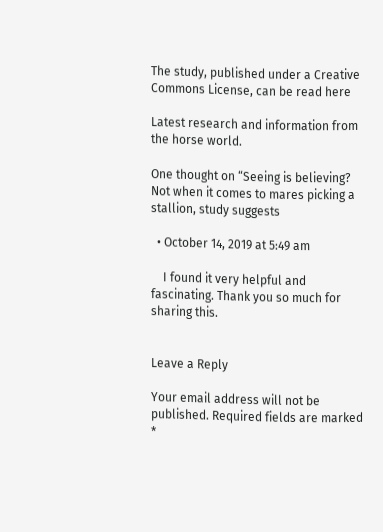The study, published under a Creative Commons License, can be read here

Latest research and information from the horse world.

One thought on “Seeing is believing? Not when it comes to mares picking a stallion, study suggests

  • October 14, 2019 at 5:49 am

    I found it very helpful and fascinating. Thank you so much for sharing this.


Leave a Reply

Your email address will not be published. Required fields are marked *